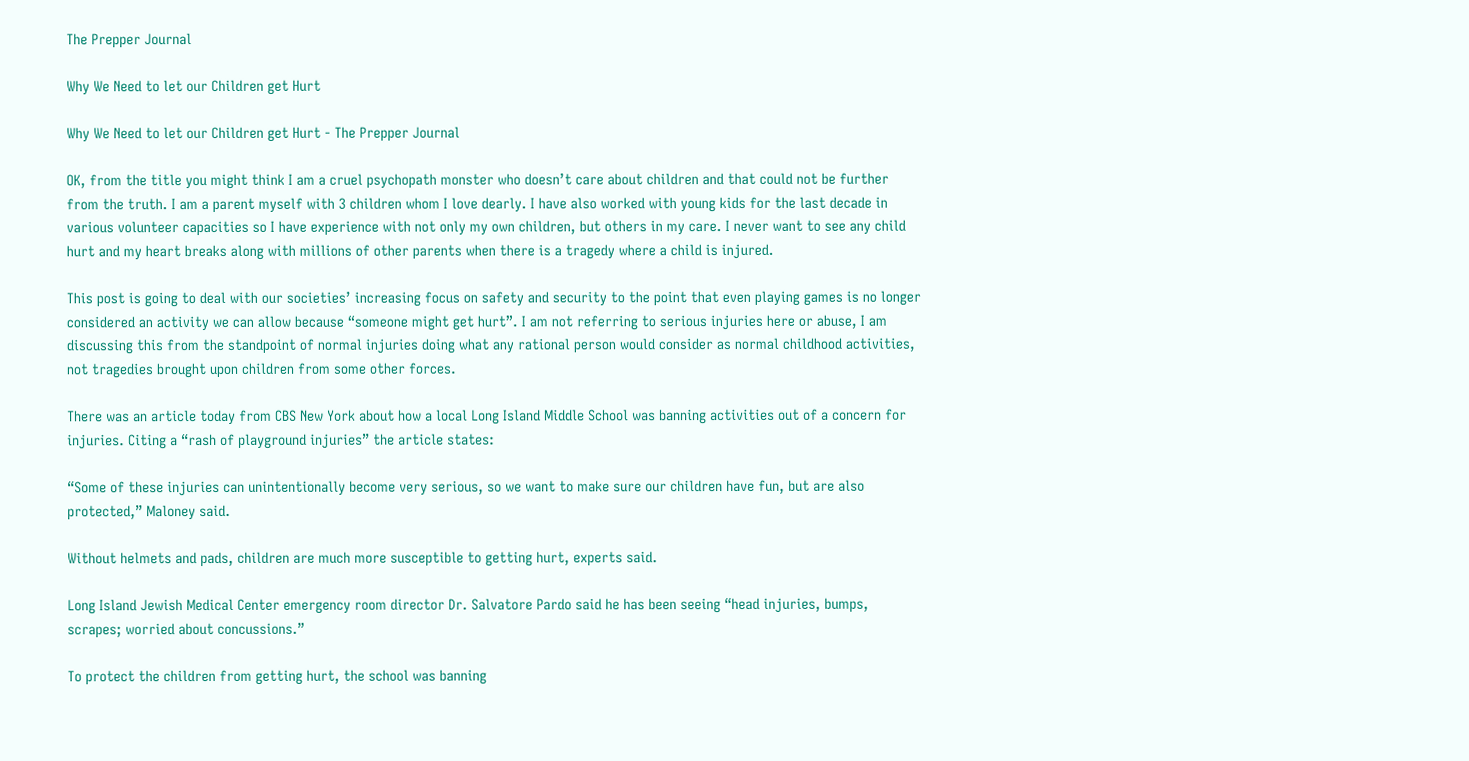The Prepper Journal

Why We Need to let our Children get Hurt

Why We Need to let our Children get Hurt - The Prepper Journal

OK, from the title you might think I am a cruel psychopath monster who doesn’t care about children and that could not be further from the truth. I am a parent myself with 3 children whom I love dearly. I have also worked with young kids for the last decade in various volunteer capacities so I have experience with not only my own children, but others in my care. I never want to see any child hurt and my heart breaks along with millions of other parents when there is a tragedy where a child is injured.

This post is going to deal with our societies’ increasing focus on safety and security to the point that even playing games is no longer considered an activity we can allow because “someone might get hurt”. I am not referring to serious injuries here or abuse, I am discussing this from the standpoint of normal injuries doing what any rational person would consider as normal childhood activities, not tragedies brought upon children from some other forces.

There was an article today from CBS New York about how a local Long Island Middle School was banning activities out of a concern for injuries. Citing a “rash of playground injuries” the article states:

“Some of these injuries can unintentionally become very serious, so we want to make sure our children have fun, but are also protected,” Maloney said.

Without helmets and pads, children are much more susceptible to getting hurt, experts said.

Long Island Jewish Medical Center emergency room director Dr. Salvatore Pardo said he has been seeing “head injuries, bumps, scrapes; worried about concussions.”

To protect the children from getting hurt, the school was banning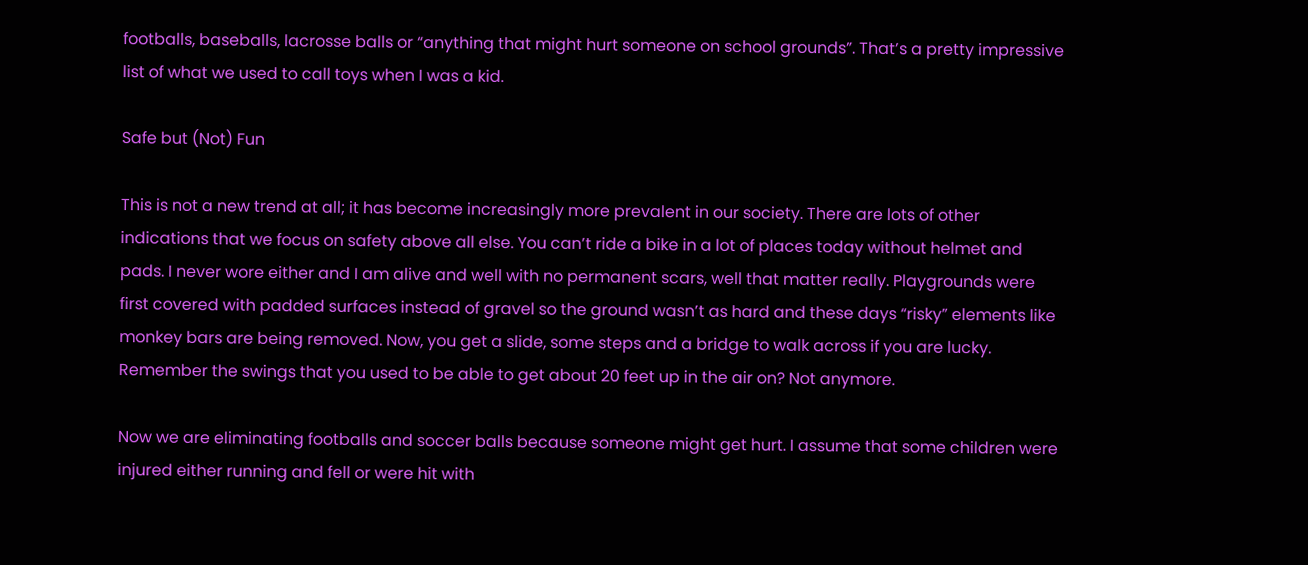footballs, baseballs, lacrosse balls or “anything that might hurt someone on school grounds”. That’s a pretty impressive list of what we used to call toys when I was a kid.

Safe but (Not) Fun

This is not a new trend at all; it has become increasingly more prevalent in our society. There are lots of other indications that we focus on safety above all else. You can’t ride a bike in a lot of places today without helmet and pads. I never wore either and I am alive and well with no permanent scars, well that matter really. Playgrounds were first covered with padded surfaces instead of gravel so the ground wasn’t as hard and these days “risky” elements like monkey bars are being removed. Now, you get a slide, some steps and a bridge to walk across if you are lucky. Remember the swings that you used to be able to get about 20 feet up in the air on? Not anymore.

Now we are eliminating footballs and soccer balls because someone might get hurt. I assume that some children were injured either running and fell or were hit with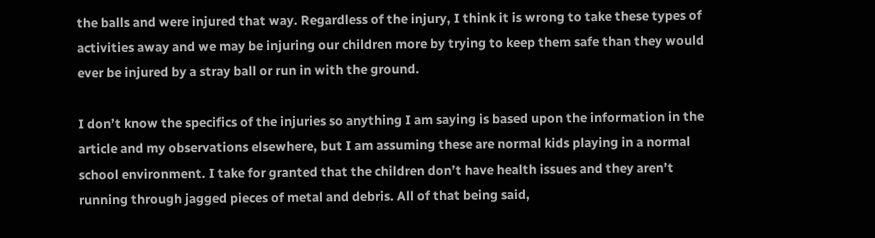the balls and were injured that way. Regardless of the injury, I think it is wrong to take these types of activities away and we may be injuring our children more by trying to keep them safe than they would ever be injured by a stray ball or run in with the ground.

I don’t know the specifics of the injuries so anything I am saying is based upon the information in the article and my observations elsewhere, but I am assuming these are normal kids playing in a normal school environment. I take for granted that the children don’t have health issues and they aren’t running through jagged pieces of metal and debris. All of that being said,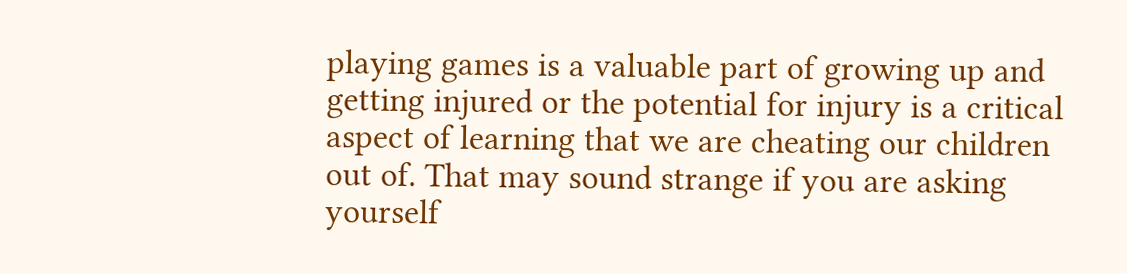playing games is a valuable part of growing up and getting injured or the potential for injury is a critical aspect of learning that we are cheating our children out of. That may sound strange if you are asking yourself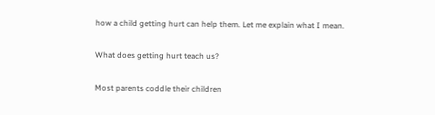how a child getting hurt can help them. Let me explain what I mean.

What does getting hurt teach us?

Most parents coddle their children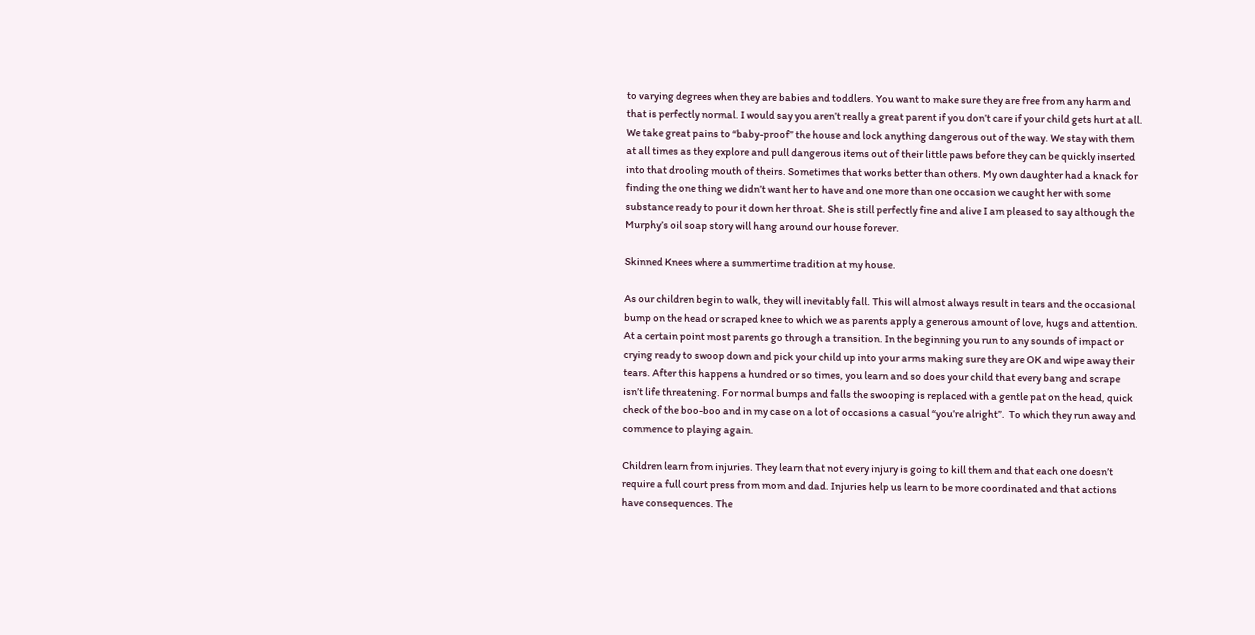to varying degrees when they are babies and toddlers. You want to make sure they are free from any harm and that is perfectly normal. I would say you aren’t really a great parent if you don’t care if your child gets hurt at all. We take great pains to “baby-proof” the house and lock anything dangerous out of the way. We stay with them at all times as they explore and pull dangerous items out of their little paws before they can be quickly inserted into that drooling mouth of theirs. Sometimes that works better than others. My own daughter had a knack for finding the one thing we didn’t want her to have and one more than one occasion we caught her with some substance ready to pour it down her throat. She is still perfectly fine and alive I am pleased to say although the Murphy’s oil soap story will hang around our house forever.

Skinned Knees where a summertime tradition at my house.

As our children begin to walk, they will inevitably fall. This will almost always result in tears and the occasional bump on the head or scraped knee to which we as parents apply a generous amount of love, hugs and attention. At a certain point most parents go through a transition. In the beginning you run to any sounds of impact or crying ready to swoop down and pick your child up into your arms making sure they are OK and wipe away their tears. After this happens a hundred or so times, you learn and so does your child that every bang and scrape isn’t life threatening. For normal bumps and falls the swooping is replaced with a gentle pat on the head, quick check of the boo-boo and in my case on a lot of occasions a casual “you’re alright”.  To which they run away and commence to playing again.

Children learn from injuries. They learn that not every injury is going to kill them and that each one doesn’t require a full court press from mom and dad. Injuries help us learn to be more coordinated and that actions have consequences. The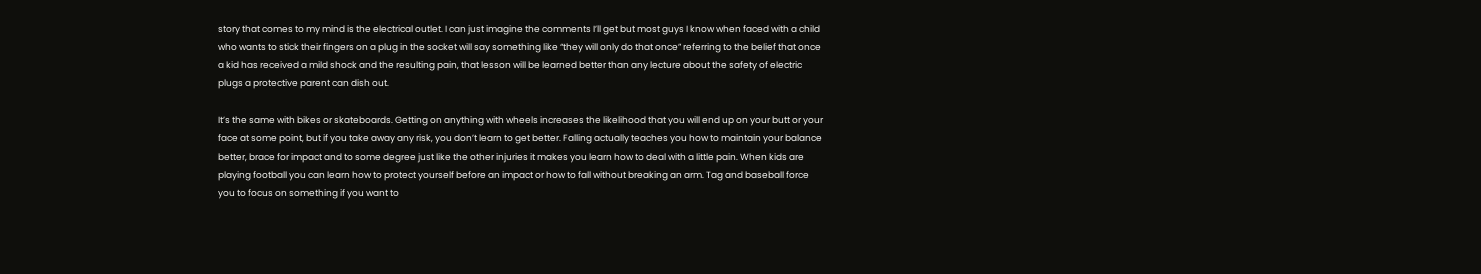story that comes to my mind is the electrical outlet. I can just imagine the comments I’ll get but most guys I know when faced with a child who wants to stick their fingers on a plug in the socket will say something like “they will only do that once” referring to the belief that once a kid has received a mild shock and the resulting pain, that lesson will be learned better than any lecture about the safety of electric plugs a protective parent can dish out.

It’s the same with bikes or skateboards. Getting on anything with wheels increases the likelihood that you will end up on your butt or your face at some point, but if you take away any risk, you don’t learn to get better. Falling actually teaches you how to maintain your balance better, brace for impact and to some degree just like the other injuries it makes you learn how to deal with a little pain. When kids are playing football you can learn how to protect yourself before an impact or how to fall without breaking an arm. Tag and baseball force you to focus on something if you want to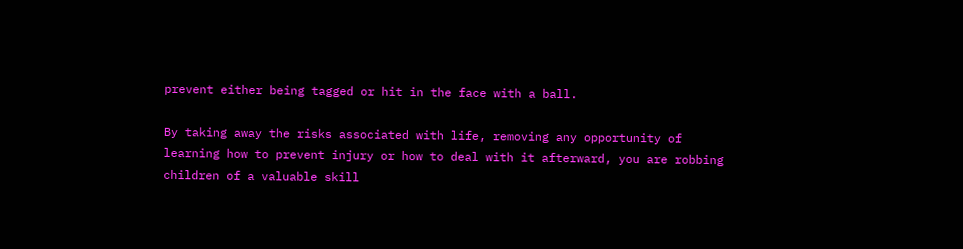prevent either being tagged or hit in the face with a ball.

By taking away the risks associated with life, removing any opportunity of learning how to prevent injury or how to deal with it afterward, you are robbing children of a valuable skill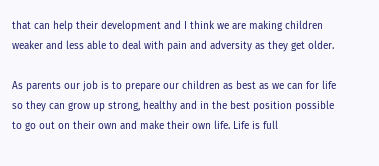that can help their development and I think we are making children weaker and less able to deal with pain and adversity as they get older.

As parents our job is to prepare our children as best as we can for life so they can grow up strong, healthy and in the best position possible to go out on their own and make their own life. Life is full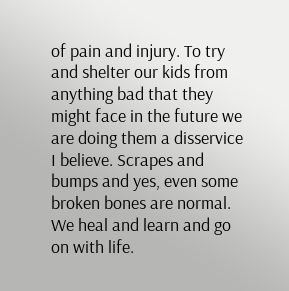of pain and injury. To try and shelter our kids from anything bad that they might face in the future we are doing them a disservice I believe. Scrapes and bumps and yes, even some broken bones are normal. We heal and learn and go on with life.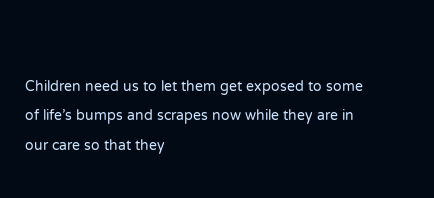Children need us to let them get exposed to some of life’s bumps and scrapes now while they are in our care so that they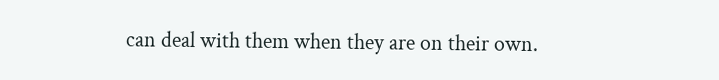can deal with them when they are on their own.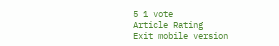5 1 vote
Article Rating
Exit mobile version